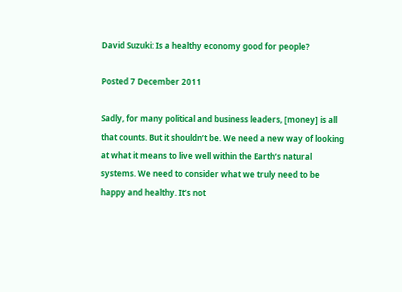David Suzuki: Is a healthy economy good for people?

Posted 7 December 2011

Sadly, for many political and business leaders, [money] is all that counts. But it shouldn’t be. We need a new way of looking at what it means to live well within the Earth’s natural systems. We need to consider what we truly need to be happy and healthy. It’s not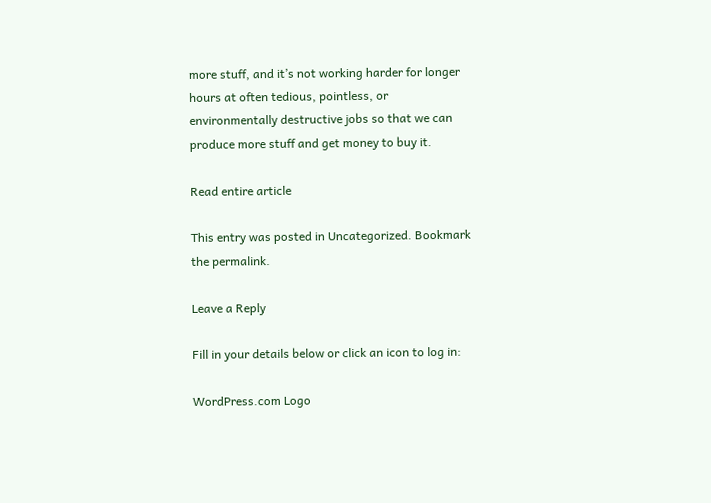more stuff, and it’s not working harder for longer hours at often tedious, pointless, or environmentally destructive jobs so that we can produce more stuff and get money to buy it.

Read entire article

This entry was posted in Uncategorized. Bookmark the permalink.

Leave a Reply

Fill in your details below or click an icon to log in:

WordPress.com Logo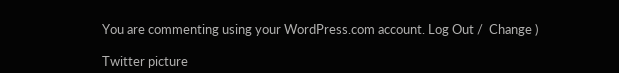You are commenting using your WordPress.com account. Log Out /  Change )

Twitter picture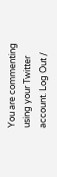You are commenting using your Twitter account. Log Out /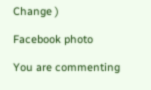Change )

Facebook photo

You are commenting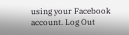using your Facebook account. Log Out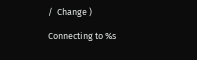/  Change )

Connecting to %s